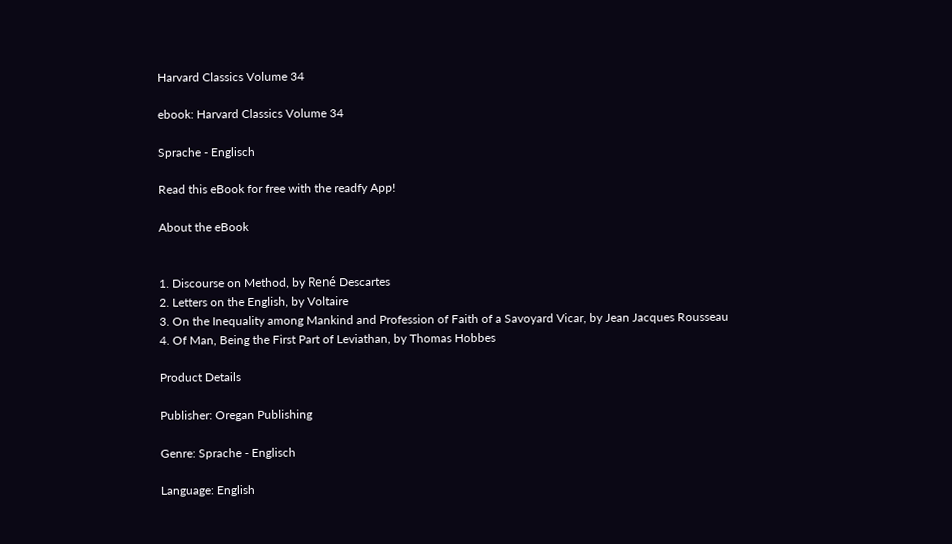Harvard Classics Volume 34

ebook: Harvard Classics Volume 34

Sprache - Englisch

Read this eBook for free with the readfy App!

About the eBook


1. Discourse on Method, by René Descartes
2. Letters on the English, by Voltaire
3. On the Inequality among Mankind and Profession of Faith of a Savoyard Vicar, by Jean Jacques Rousseau
4. Of Man, Being the First Part of Leviathan, by Thomas Hobbes

Product Details

Publisher: Oregan Publishing

Genre: Sprache - Englisch

Language: English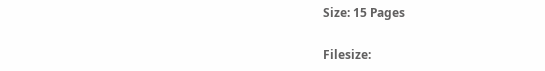Size: 15 Pages

Filesize: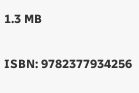1.3 MB

ISBN: 9782377934256